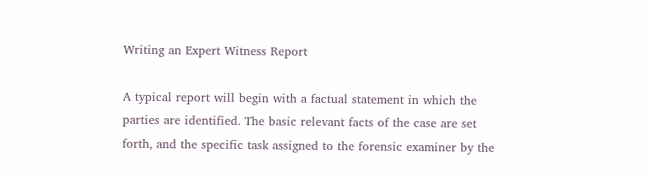Writing an Expert Witness Report

A typical report will begin with a factual statement in which the parties are identified. The basic relevant facts of the case are set forth, and the specific task assigned to the forensic examiner by the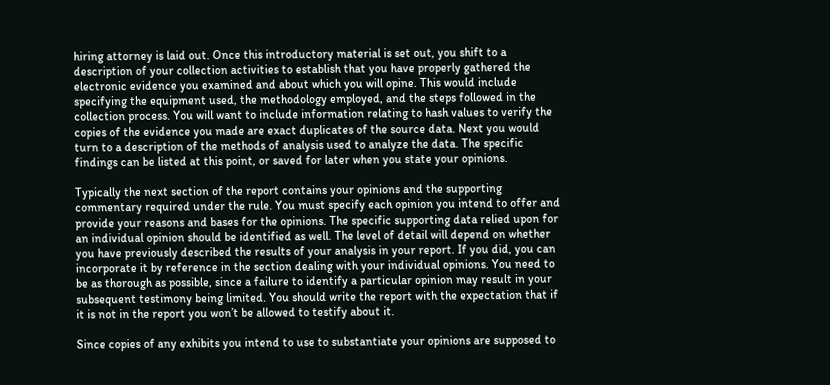hiring attorney is laid out. Once this introductory material is set out, you shift to a description of your collection activities to establish that you have properly gathered the electronic evidence you examined and about which you will opine. This would include specifying the equipment used, the methodology employed, and the steps followed in the collection process. You will want to include information relating to hash values to verify the copies of the evidence you made are exact duplicates of the source data. Next you would turn to a description of the methods of analysis used to analyze the data. The specific findings can be listed at this point, or saved for later when you state your opinions.

Typically the next section of the report contains your opinions and the supporting commentary required under the rule. You must specify each opinion you intend to offer and provide your reasons and bases for the opinions. The specific supporting data relied upon for an individual opinion should be identified as well. The level of detail will depend on whether you have previously described the results of your analysis in your report. If you did, you can incorporate it by reference in the section dealing with your individual opinions. You need to be as thorough as possible, since a failure to identify a particular opinion may result in your subsequent testimony being limited. You should write the report with the expectation that if it is not in the report you won’t be allowed to testify about it.

Since copies of any exhibits you intend to use to substantiate your opinions are supposed to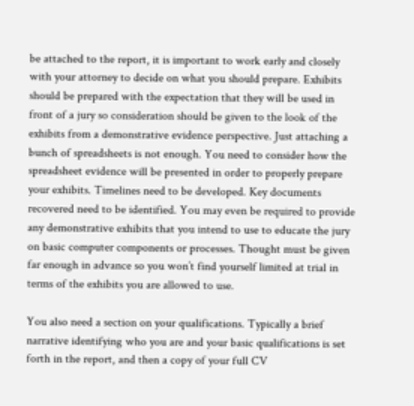be attached to the report, it is important to work early and closely with your attorney to decide on what you should prepare. Exhibits should be prepared with the expectation that they will be used in front of a jury so consideration should be given to the look of the exhibits from a demonstrative evidence perspective. Just attaching a bunch of spreadsheets is not enough. You need to consider how the spreadsheet evidence will be presented in order to properly prepare your exhibits. Timelines need to be developed. Key documents recovered need to be identified. You may even be required to provide any demonstrative exhibits that you intend to use to educate the jury on basic computer components or processes. Thought must be given far enough in advance so you won’t find yourself limited at trial in terms of the exhibits you are allowed to use.

You also need a section on your qualifications. Typically a brief narrative identifying who you are and your basic qualifications is set forth in the report, and then a copy of your full CV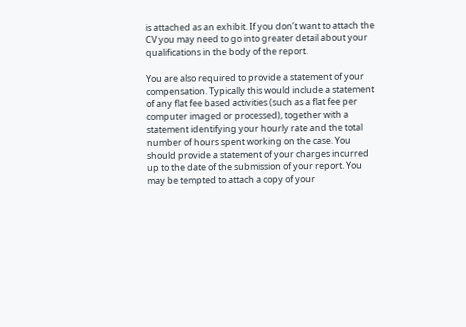is attached as an exhibit. If you don’t want to attach the CV you may need to go into greater detail about your qualifications in the body of the report.

You are also required to provide a statement of your compensation. Typically this would include a statement of any flat fee based activities (such as a flat fee per computer imaged or processed), together with a statement identifying your hourly rate and the total number of hours spent working on the case. You should provide a statement of your charges incurred up to the date of the submission of your report. You may be tempted to attach a copy of your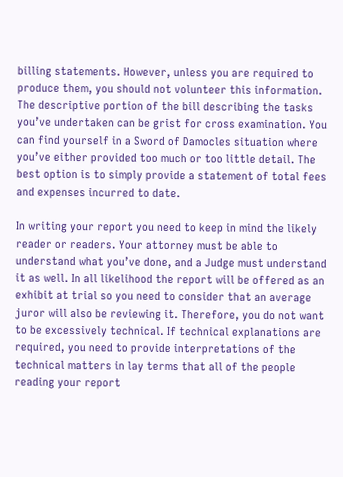billing statements. However, unless you are required to produce them, you should not volunteer this information. The descriptive portion of the bill describing the tasks you’ve undertaken can be grist for cross examination. You can find yourself in a Sword of Damocles situation where you’ve either provided too much or too little detail. The best option is to simply provide a statement of total fees and expenses incurred to date.

In writing your report you need to keep in mind the likely reader or readers. Your attorney must be able to understand what you’ve done, and a Judge must understand it as well. In all likelihood the report will be offered as an exhibit at trial so you need to consider that an average juror will also be reviewing it. Therefore, you do not want to be excessively technical. If technical explanations are required, you need to provide interpretations of the technical matters in lay terms that all of the people reading your report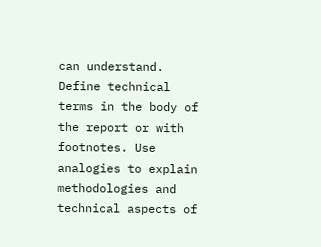can understand. Define technical terms in the body of the report or with footnotes. Use analogies to explain methodologies and technical aspects of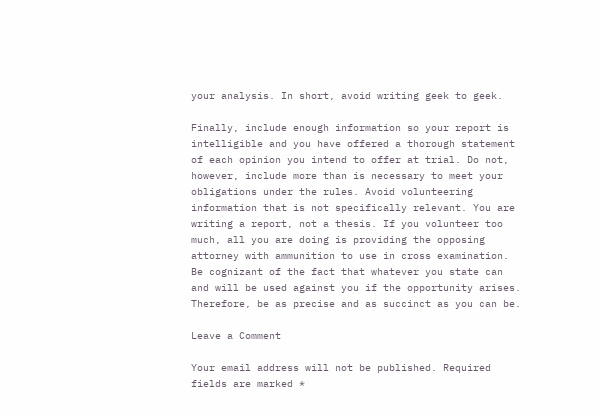your analysis. In short, avoid writing geek to geek.

Finally, include enough information so your report is intelligible and you have offered a thorough statement of each opinion you intend to offer at trial. Do not, however, include more than is necessary to meet your obligations under the rules. Avoid volunteering information that is not specifically relevant. You are writing a report, not a thesis. If you volunteer too much, all you are doing is providing the opposing attorney with ammunition to use in cross examination. Be cognizant of the fact that whatever you state can and will be used against you if the opportunity arises. Therefore, be as precise and as succinct as you can be.

Leave a Comment

Your email address will not be published. Required fields are marked *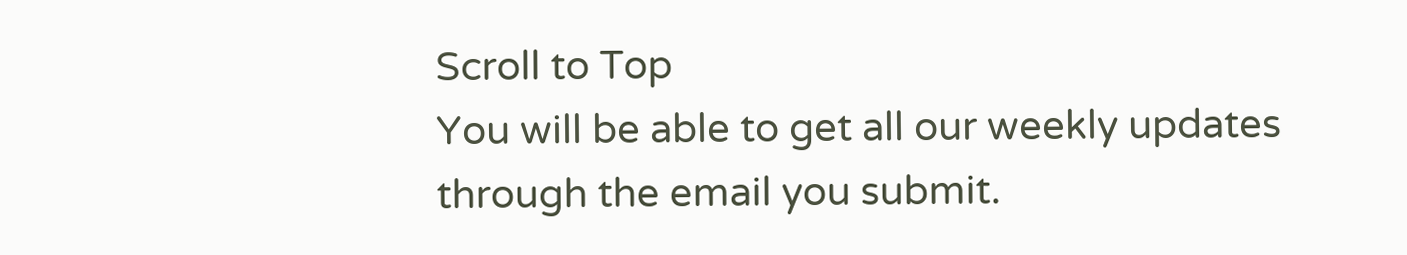Scroll to Top
You will be able to get all our weekly updates through the email you submit.